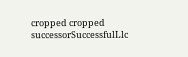cropped cropped successorSuccessfulLlc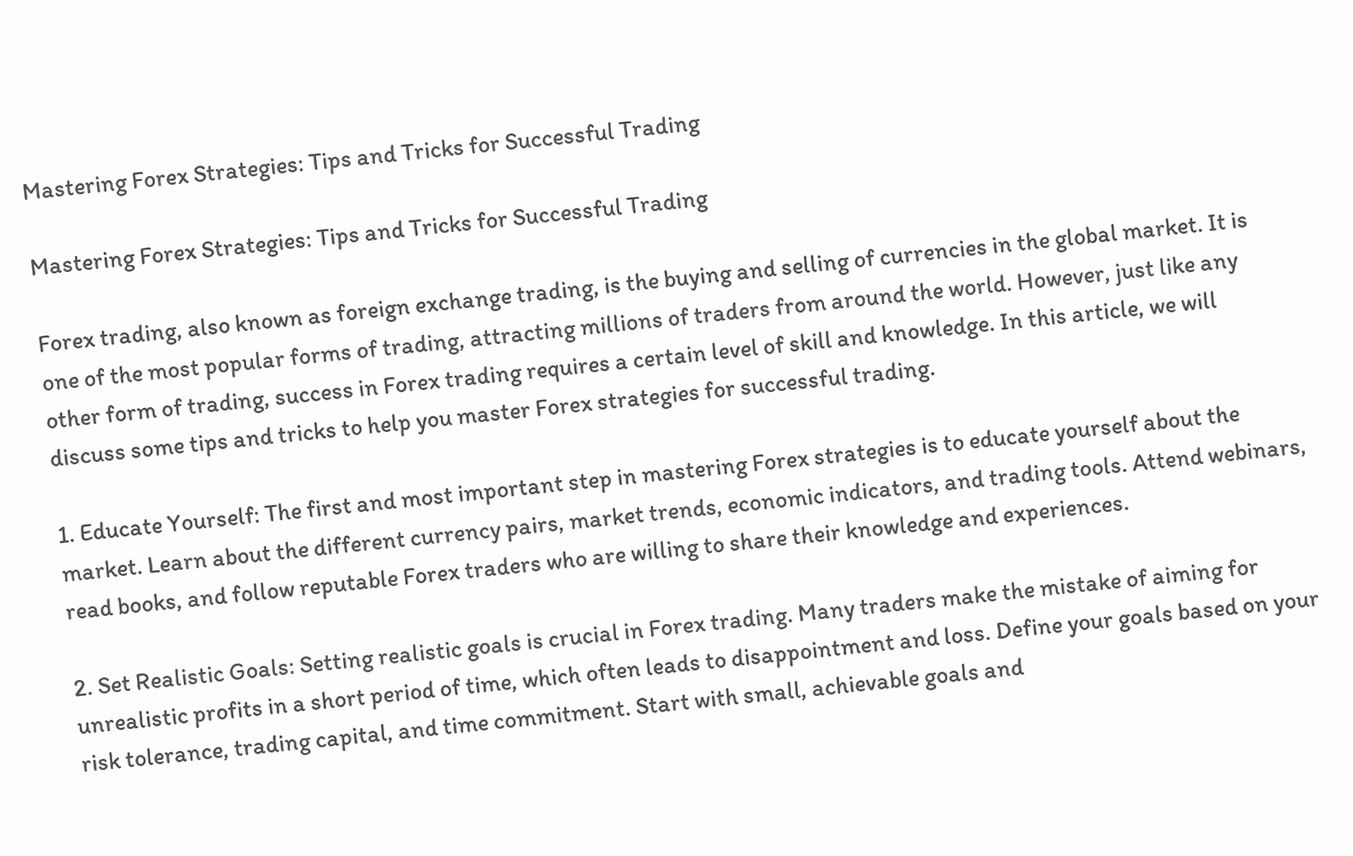Mastering Forex Strategies: Tips and Tricks for Successful Trading

Mastering Forex Strategies: Tips and Tricks for Successful Trading

Forex trading, also known as foreign exchange trading, is the buying and selling of currencies in the global market. It is one of the most popular forms of trading, attracting millions of traders from around the world. However, just like any other form of trading, success in Forex trading requires a certain level of skill and knowledge. In this article, we will discuss some tips and tricks to help you master Forex strategies for successful trading.

1. Educate Yourself: The first and most important step in mastering Forex strategies is to educate yourself about the market. Learn about the different currency pairs, market trends, economic indicators, and trading tools. Attend webinars, read books, and follow reputable Forex traders who are willing to share their knowledge and experiences.

2. Set Realistic Goals: Setting realistic goals is crucial in Forex trading. Many traders make the mistake of aiming for unrealistic profits in a short period of time, which often leads to disappointment and loss. Define your goals based on your risk tolerance, trading capital, and time commitment. Start with small, achievable goals and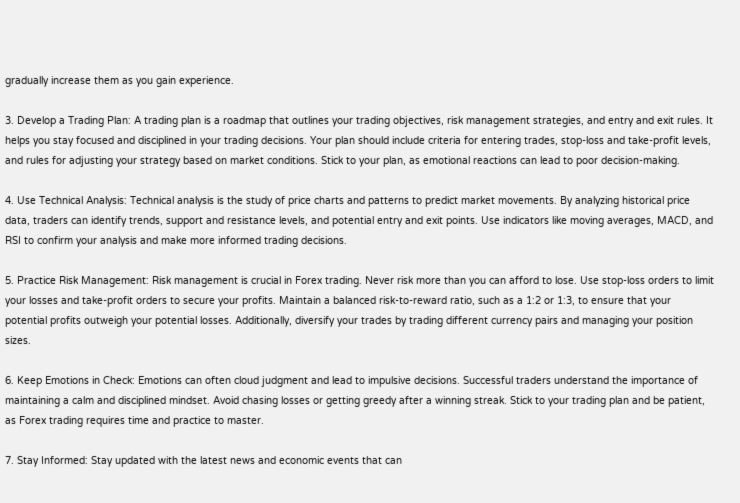gradually increase them as you gain experience.

3. Develop a Trading Plan: A trading plan is a roadmap that outlines your trading objectives, risk management strategies, and entry and exit rules. It helps you stay focused and disciplined in your trading decisions. Your plan should include criteria for entering trades, stop-loss and take-profit levels, and rules for adjusting your strategy based on market conditions. Stick to your plan, as emotional reactions can lead to poor decision-making.

4. Use Technical Analysis: Technical analysis is the study of price charts and patterns to predict market movements. By analyzing historical price data, traders can identify trends, support and resistance levels, and potential entry and exit points. Use indicators like moving averages, MACD, and RSI to confirm your analysis and make more informed trading decisions.

5. Practice Risk Management: Risk management is crucial in Forex trading. Never risk more than you can afford to lose. Use stop-loss orders to limit your losses and take-profit orders to secure your profits. Maintain a balanced risk-to-reward ratio, such as a 1:2 or 1:3, to ensure that your potential profits outweigh your potential losses. Additionally, diversify your trades by trading different currency pairs and managing your position sizes.

6. Keep Emotions in Check: Emotions can often cloud judgment and lead to impulsive decisions. Successful traders understand the importance of maintaining a calm and disciplined mindset. Avoid chasing losses or getting greedy after a winning streak. Stick to your trading plan and be patient, as Forex trading requires time and practice to master.

7. Stay Informed: Stay updated with the latest news and economic events that can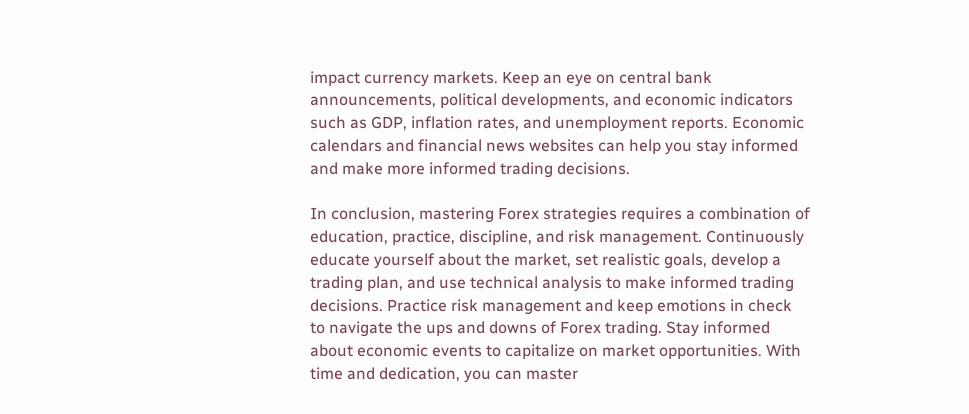impact currency markets. Keep an eye on central bank announcements, political developments, and economic indicators such as GDP, inflation rates, and unemployment reports. Economic calendars and financial news websites can help you stay informed and make more informed trading decisions.

In conclusion, mastering Forex strategies requires a combination of education, practice, discipline, and risk management. Continuously educate yourself about the market, set realistic goals, develop a trading plan, and use technical analysis to make informed trading decisions. Practice risk management and keep emotions in check to navigate the ups and downs of Forex trading. Stay informed about economic events to capitalize on market opportunities. With time and dedication, you can master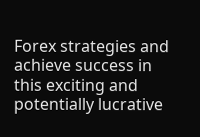Forex strategies and achieve success in this exciting and potentially lucrative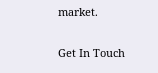market.

Get In Touch